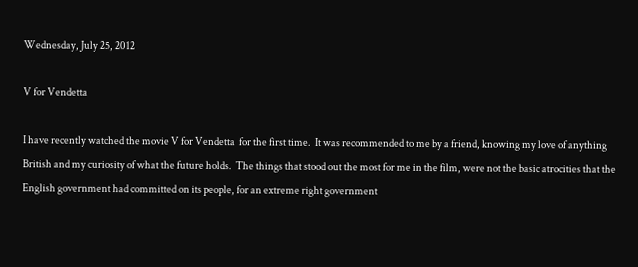Wednesday, July 25, 2012

V for Vendetta

I have recently watched the movie V for Vendetta  for the first time.  It was recommended to me by a friend, knowing my love of anything British and my curiosity of what the future holds.  The things that stood out the most for me in the film, were not the basic atrocities that the English government had committed on its people, for an extreme right government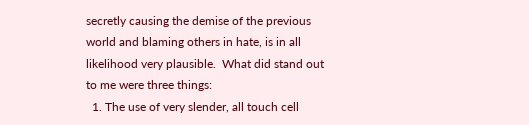secretly causing the demise of the previous world and blaming others in hate, is in all likelihood very plausible.  What did stand out to me were three things:
  1. The use of very slender, all touch cell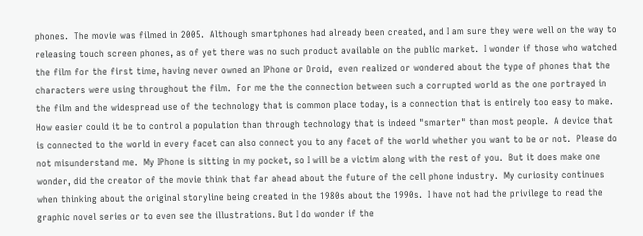phones.  The movie was filmed in 2005.  Although smartphones had already been created, and I am sure they were well on the way to releasing touch screen phones, as of yet there was no such product available on the public market.  I wonder if those who watched the film for the first time, having never owned an IPhone or Droid,  even realized or wondered about the type of phones that the characters were using throughout the film.  For me the the connection between such a corrupted world as the one portrayed in the film and the widespread use of the technology that is common place today, is a connection that is entirely too easy to make.  How easier could it be to control a population than through technology that is indeed "smarter" than most people.  A device that is connected to the world in every facet can also connect you to any facet of the world whether you want to be or not.  Please do not misunderstand me.  My IPhone is sitting in my pocket, so I will be a victim along with the rest of you.  But it does make one wonder, did the creator of the movie think that far ahead about the future of the cell phone industry.  My curiosity continues when thinking about the original storyline being created in the 1980s about the 1990s.  I have not had the privilege to read the graphic novel series or to even see the illustrations. But I do wonder if the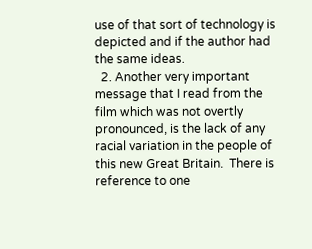use of that sort of technology is depicted and if the author had the same ideas.
  2. Another very important message that I read from the film which was not overtly pronounced, is the lack of any racial variation in the people of this new Great Britain.  There is reference to one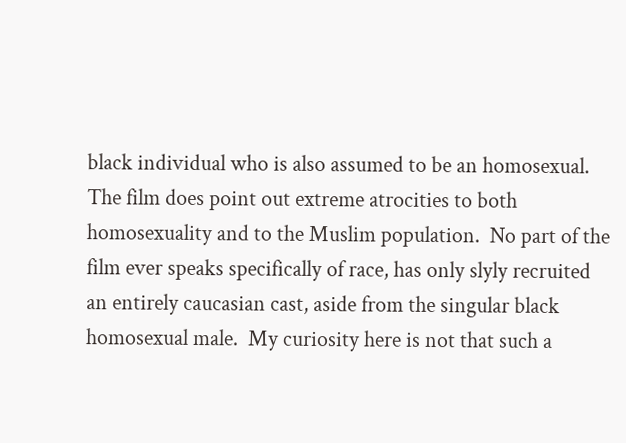black individual who is also assumed to be an homosexual.  The film does point out extreme atrocities to both homosexuality and to the Muslim population.  No part of the film ever speaks specifically of race, has only slyly recruited an entirely caucasian cast, aside from the singular black homosexual male.  My curiosity here is not that such a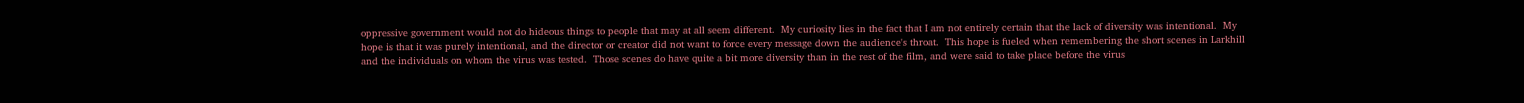oppressive government would not do hideous things to people that may at all seem different.  My curiosity lies in the fact that I am not entirely certain that the lack of diversity was intentional.  My hope is that it was purely intentional, and the director or creator did not want to force every message down the audience's throat.  This hope is fueled when remembering the short scenes in Larkhill and the individuals on whom the virus was tested.  Those scenes do have quite a bit more diversity than in the rest of the film, and were said to take place before the virus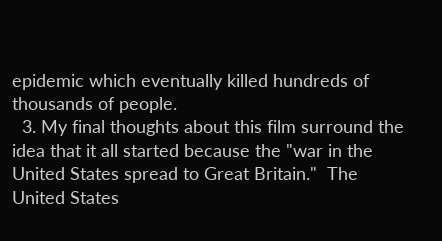epidemic which eventually killed hundreds of thousands of people.
  3. My final thoughts about this film surround the idea that it all started because the "war in the United States spread to Great Britain."  The United States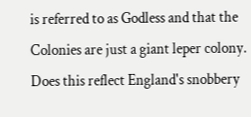is referred to as Godless and that the Colonies are just a giant leper colony.  Does this reflect England's snobbery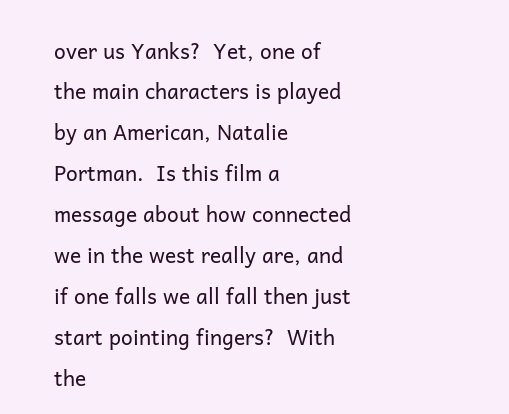over us Yanks?  Yet, one of the main characters is played by an American, Natalie Portman.  Is this film a message about how connected we in the west really are, and if one falls we all fall then just start pointing fingers?  With the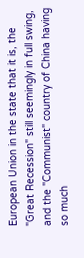European Union in the state that it is, the "Great Recession" still seemingly in full swing, and the "Communist" country of China having so much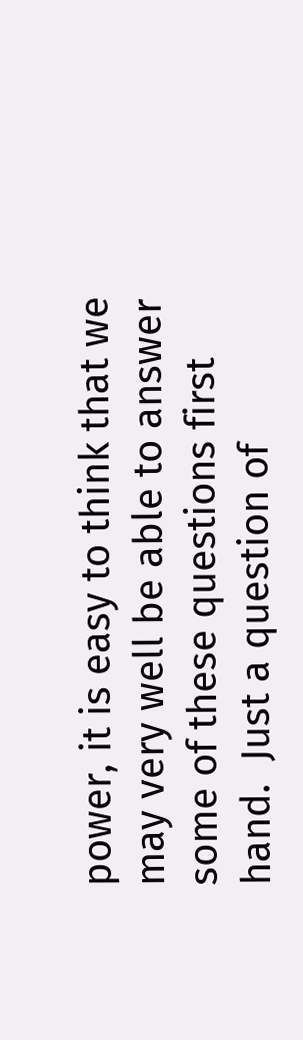power, it is easy to think that we may very well be able to answer some of these questions first hand.  Just a question of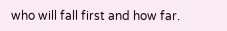who will fall first and how far.